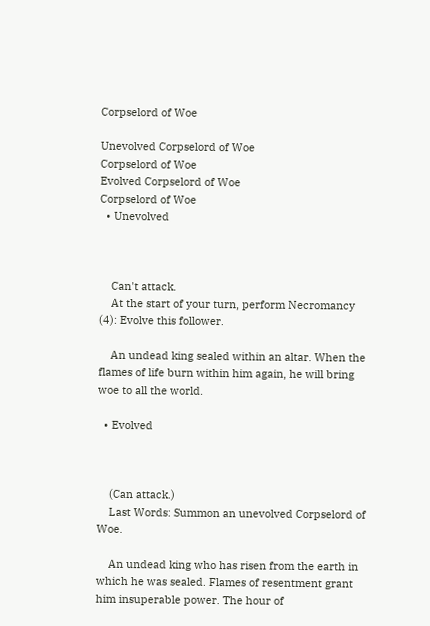Corpselord of Woe

Unevolved Corpselord of Woe
Corpselord of Woe
Evolved Corpselord of Woe
Corpselord of Woe
  • Unevolved



    Can't attack.
    At the start of your turn, perform Necromancy (4): Evolve this follower.

    An undead king sealed within an altar. When the flames of life burn within him again, he will bring woe to all the world.

  • Evolved



    (Can attack.)
    Last Words: Summon an unevolved Corpselord of Woe.

    An undead king who has risen from the earth in which he was sealed. Flames of resentment grant him insuperable power. The hour of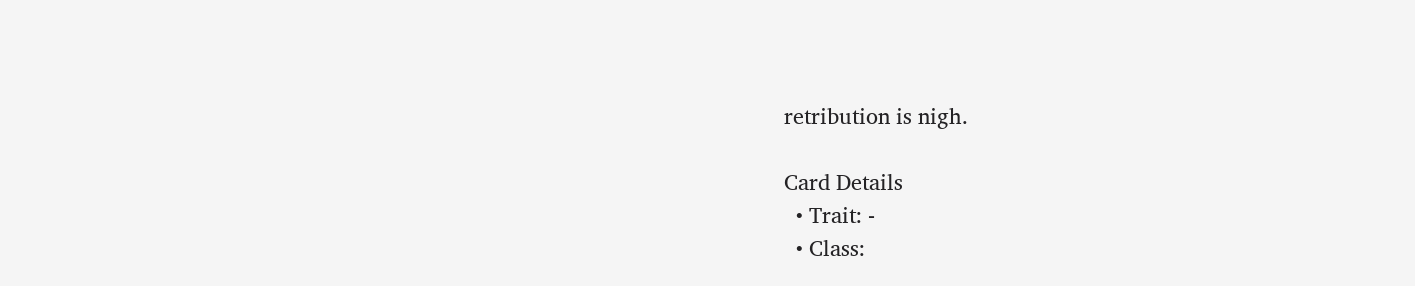retribution is nigh.

Card Details
  • Trait: -
  • Class: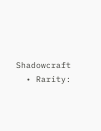Shadowcraft
  • Rarity: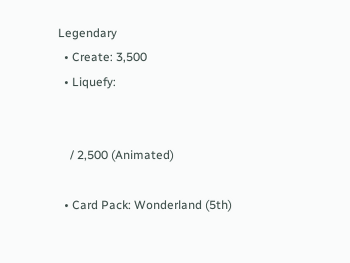Legendary
  • Create: 3,500
  • Liquefy:


    / 2,500 (Animated)

  • Card Pack: Wonderland (5th)